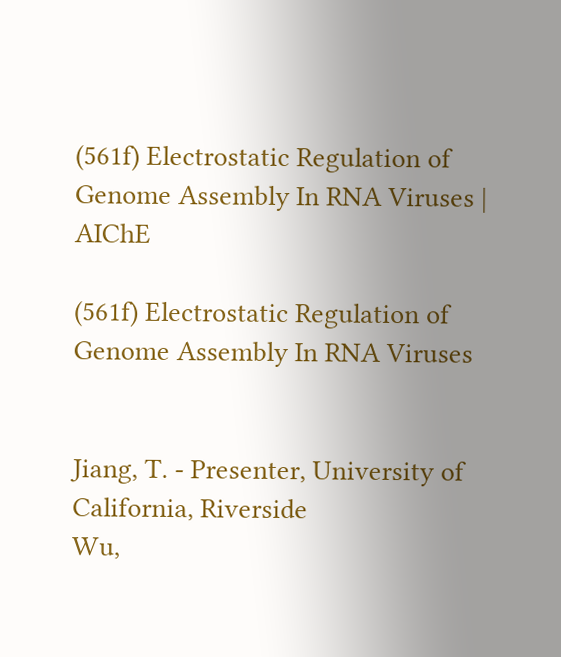(561f) Electrostatic Regulation of Genome Assembly In RNA Viruses | AIChE

(561f) Electrostatic Regulation of Genome Assembly In RNA Viruses


Jiang, T. - Presenter, University of California, Riverside
Wu,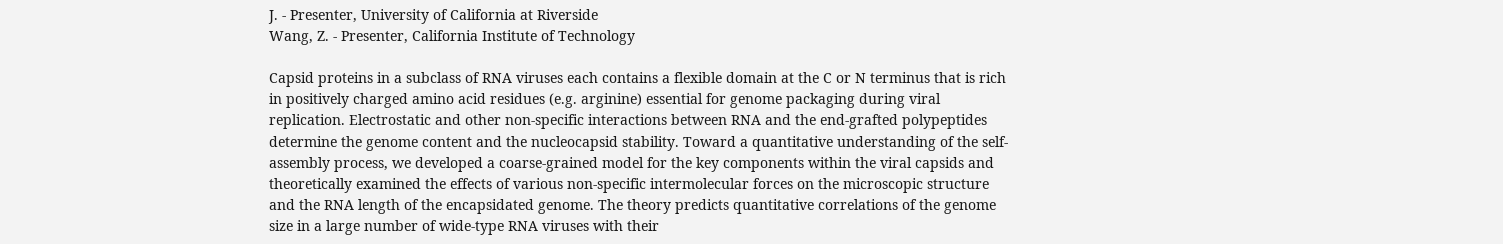J. - Presenter, University of California at Riverside
Wang, Z. - Presenter, California Institute of Technology

Capsid proteins in a subclass of RNA viruses each contains a flexible domain at the C or N terminus that is rich in positively charged amino acid residues (e.g. arginine) essential for genome packaging during viral replication. Electrostatic and other non-specific interactions between RNA and the end-grafted polypeptides determine the genome content and the nucleocapsid stability. Toward a quantitative understanding of the self-assembly process, we developed a coarse-grained model for the key components within the viral capsids and theoretically examined the effects of various non-specific intermolecular forces on the microscopic structure and the RNA length of the encapsidated genome. The theory predicts quantitative correlations of the genome size in a large number of wide-type RNA viruses with their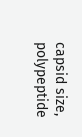capsid size, polypeptide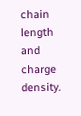chain length and charge density.